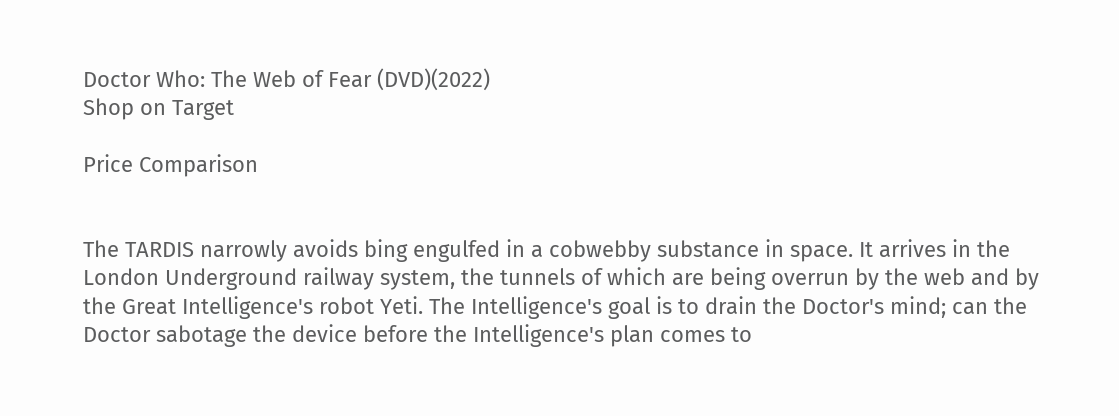Doctor Who: The Web of Fear (DVD)(2022)
Shop on Target

Price Comparison


The TARDIS narrowly avoids bing engulfed in a cobwebby substance in space. It arrives in the London Underground railway system, the tunnels of which are being overrun by the web and by the Great Intelligence's robot Yeti. The Intelligence's goal is to drain the Doctor's mind; can the Doctor sabotage the device before the Intelligence's plan comes to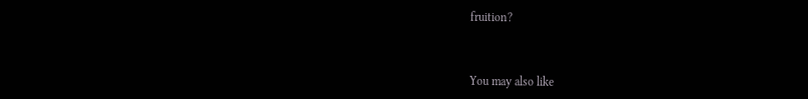fruition?



You may also like